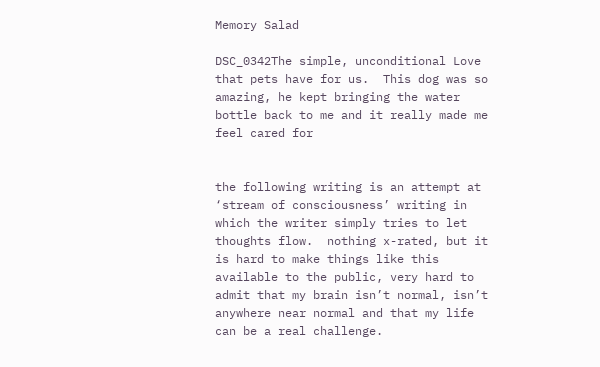Memory Salad

DSC_0342The simple, unconditional Love that pets have for us.  This dog was so amazing, he kept bringing the water bottle back to me and it really made me feel cared for


the following writing is an attempt at ‘stream of consciousness’ writing in which the writer simply tries to let thoughts flow.  nothing x-rated, but it is hard to make things like this available to the public, very hard to admit that my brain isn’t normal, isn’t anywhere near normal and that my life can be a real challenge.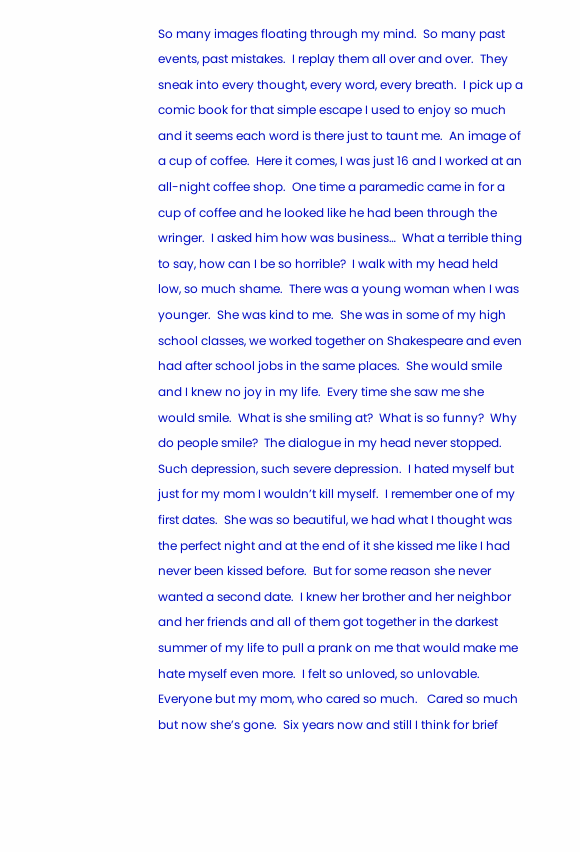So many images floating through my mind.  So many past events, past mistakes.  I replay them all over and over.  They sneak into every thought, every word, every breath.  I pick up a comic book for that simple escape I used to enjoy so much and it seems each word is there just to taunt me.  An image of a cup of coffee.  Here it comes, I was just 16 and I worked at an all-night coffee shop.  One time a paramedic came in for a cup of coffee and he looked like he had been through the wringer.  I asked him how was business…  What a terrible thing to say, how can I be so horrible?  I walk with my head held low, so much shame.  There was a young woman when I was younger.  She was kind to me.  She was in some of my high school classes, we worked together on Shakespeare and even had after school jobs in the same places.  She would smile and I knew no joy in my life.  Every time she saw me she would smile.  What is she smiling at?  What is so funny?  Why do people smile?  The dialogue in my head never stopped.  Such depression, such severe depression.  I hated myself but just for my mom I wouldn’t kill myself.  I remember one of my first dates.  She was so beautiful, we had what I thought was the perfect night and at the end of it she kissed me like I had never been kissed before.  But for some reason she never wanted a second date.  I knew her brother and her neighbor and her friends and all of them got together in the darkest summer of my life to pull a prank on me that would make me hate myself even more.  I felt so unloved, so unlovable.  Everyone but my mom, who cared so much.   Cared so much but now she’s gone.  Six years now and still I think for brief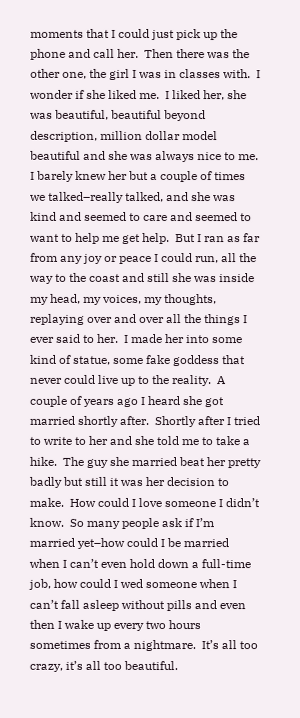moments that I could just pick up the phone and call her.  Then there was the other one, the girl I was in classes with.  I wonder if she liked me.  I liked her, she was beautiful, beautiful beyond description, million dollar model beautiful and she was always nice to me.  I barely knew her but a couple of times we talked–really talked, and she was kind and seemed to care and seemed to want to help me get help.  But I ran as far from any joy or peace I could run, all the way to the coast and still she was inside my head, my voices, my thoughts, replaying over and over all the things I ever said to her.  I made her into some kind of statue, some fake goddess that never could live up to the reality.  A couple of years ago I heard she got married shortly after.  Shortly after I tried to write to her and she told me to take a hike.  The guy she married beat her pretty badly but still it was her decision to make.  How could I love someone I didn’t know.  So many people ask if I’m married yet–how could I be married when I can’t even hold down a full-time job, how could I wed someone when I can’t fall asleep without pills and even then I wake up every two hours sometimes from a nightmare.  It’s all too crazy, it’s all too beautiful.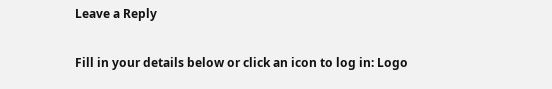Leave a Reply

Fill in your details below or click an icon to log in: Logo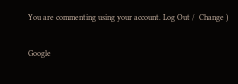You are commenting using your account. Log Out /  Change )

Google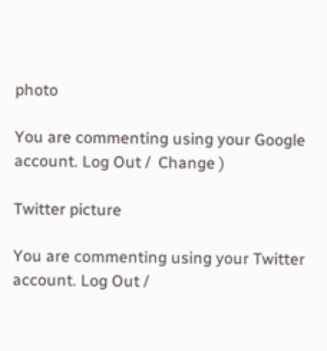photo

You are commenting using your Google account. Log Out /  Change )

Twitter picture

You are commenting using your Twitter account. Log Out /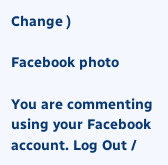Change )

Facebook photo

You are commenting using your Facebook account. Log Out /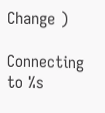Change )

Connecting to %s